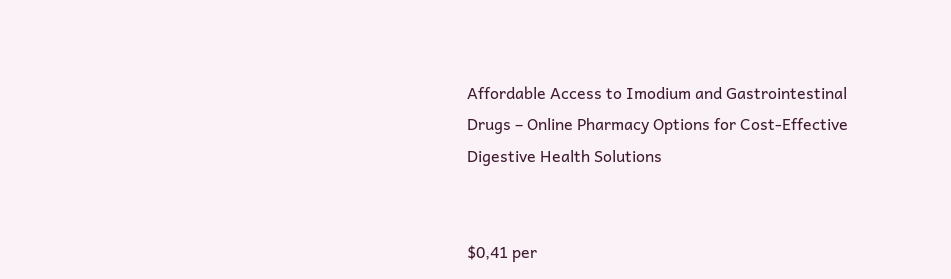Affordable Access to Imodium and Gastrointestinal Drugs – Online Pharmacy Options for Cost-Effective Digestive Health Solutions


$0,41 per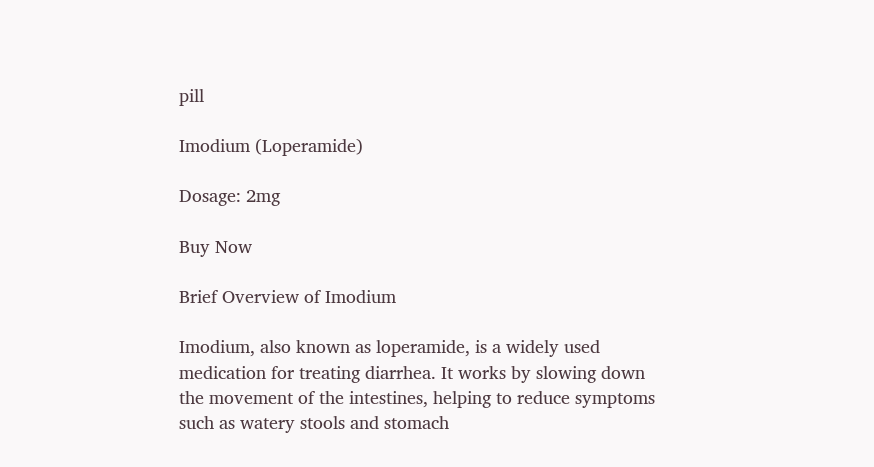pill

Imodium (Loperamide)

Dosage: 2mg

Buy Now

Brief Overview of Imodium

Imodium, also known as loperamide, is a widely used medication for treating diarrhea. It works by slowing down the movement of the intestines, helping to reduce symptoms such as watery stools and stomach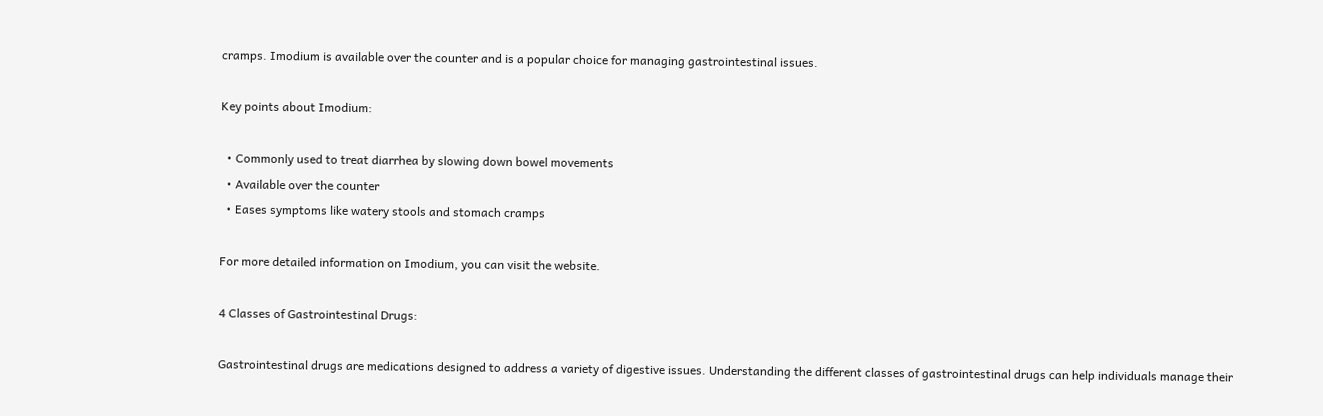cramps. Imodium is available over the counter and is a popular choice for managing gastrointestinal issues.

Key points about Imodium:

  • Commonly used to treat diarrhea by slowing down bowel movements
  • Available over the counter
  • Eases symptoms like watery stools and stomach cramps

For more detailed information on Imodium, you can visit the website.

4 Classes of Gastrointestinal Drugs:

Gastrointestinal drugs are medications designed to address a variety of digestive issues. Understanding the different classes of gastrointestinal drugs can help individuals manage their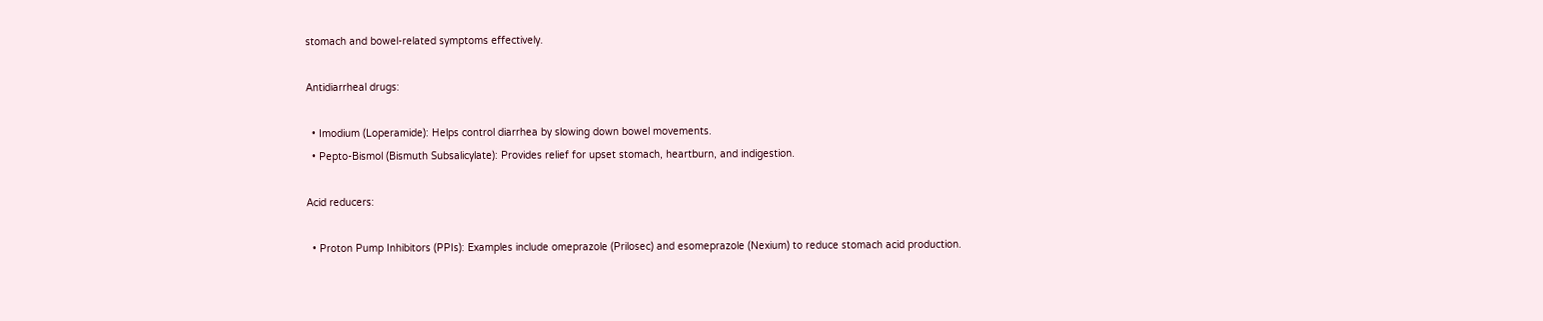stomach and bowel-related symptoms effectively.

Antidiarrheal drugs:

  • Imodium (Loperamide): Helps control diarrhea by slowing down bowel movements.
  • Pepto-Bismol (Bismuth Subsalicylate): Provides relief for upset stomach, heartburn, and indigestion.

Acid reducers:

  • Proton Pump Inhibitors (PPIs): Examples include omeprazole (Prilosec) and esomeprazole (Nexium) to reduce stomach acid production.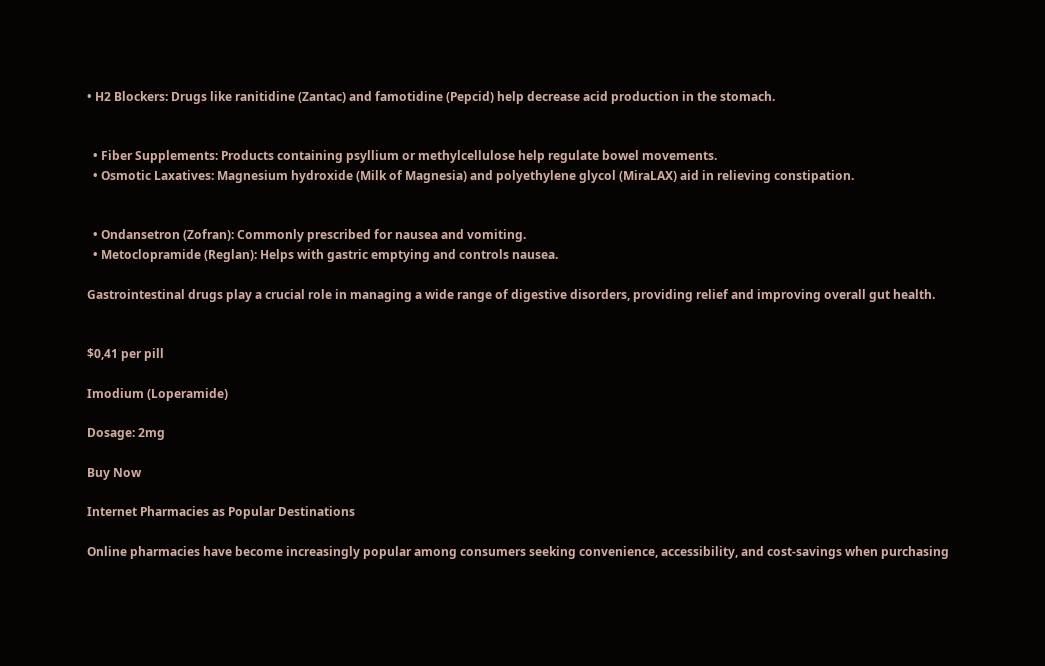• H2 Blockers: Drugs like ranitidine (Zantac) and famotidine (Pepcid) help decrease acid production in the stomach.


  • Fiber Supplements: Products containing psyllium or methylcellulose help regulate bowel movements.
  • Osmotic Laxatives: Magnesium hydroxide (Milk of Magnesia) and polyethylene glycol (MiraLAX) aid in relieving constipation.


  • Ondansetron (Zofran): Commonly prescribed for nausea and vomiting.
  • Metoclopramide (Reglan): Helps with gastric emptying and controls nausea.

Gastrointestinal drugs play a crucial role in managing a wide range of digestive disorders, providing relief and improving overall gut health.


$0,41 per pill

Imodium (Loperamide)

Dosage: 2mg

Buy Now

Internet Pharmacies as Popular Destinations

Online pharmacies have become increasingly popular among consumers seeking convenience, accessibility, and cost-savings when purchasing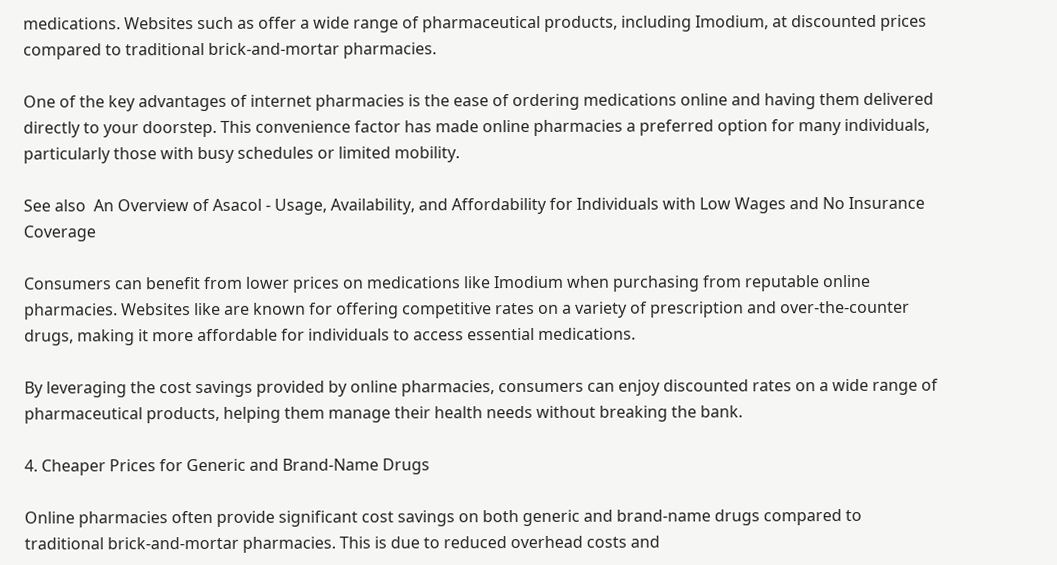medications. Websites such as offer a wide range of pharmaceutical products, including Imodium, at discounted prices compared to traditional brick-and-mortar pharmacies.

One of the key advantages of internet pharmacies is the ease of ordering medications online and having them delivered directly to your doorstep. This convenience factor has made online pharmacies a preferred option for many individuals, particularly those with busy schedules or limited mobility.

See also  An Overview of Asacol - Usage, Availability, and Affordability for Individuals with Low Wages and No Insurance Coverage

Consumers can benefit from lower prices on medications like Imodium when purchasing from reputable online pharmacies. Websites like are known for offering competitive rates on a variety of prescription and over-the-counter drugs, making it more affordable for individuals to access essential medications.

By leveraging the cost savings provided by online pharmacies, consumers can enjoy discounted rates on a wide range of pharmaceutical products, helping them manage their health needs without breaking the bank.

4. Cheaper Prices for Generic and Brand-Name Drugs

Online pharmacies often provide significant cost savings on both generic and brand-name drugs compared to traditional brick-and-mortar pharmacies. This is due to reduced overhead costs and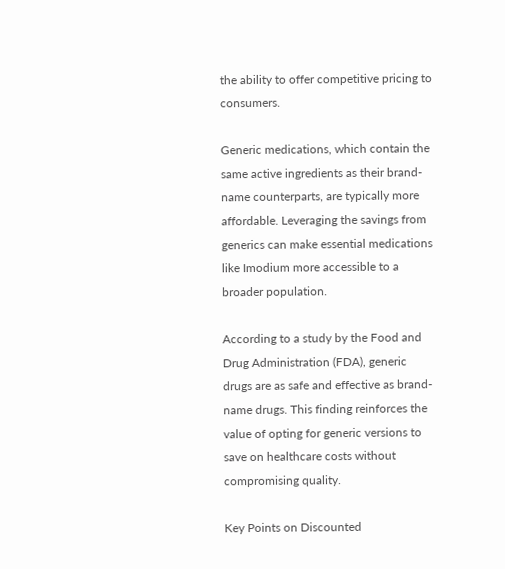the ability to offer competitive pricing to consumers.

Generic medications, which contain the same active ingredients as their brand-name counterparts, are typically more affordable. Leveraging the savings from generics can make essential medications like Imodium more accessible to a broader population.

According to a study by the Food and Drug Administration (FDA), generic drugs are as safe and effective as brand-name drugs. This finding reinforces the value of opting for generic versions to save on healthcare costs without compromising quality.

Key Points on Discounted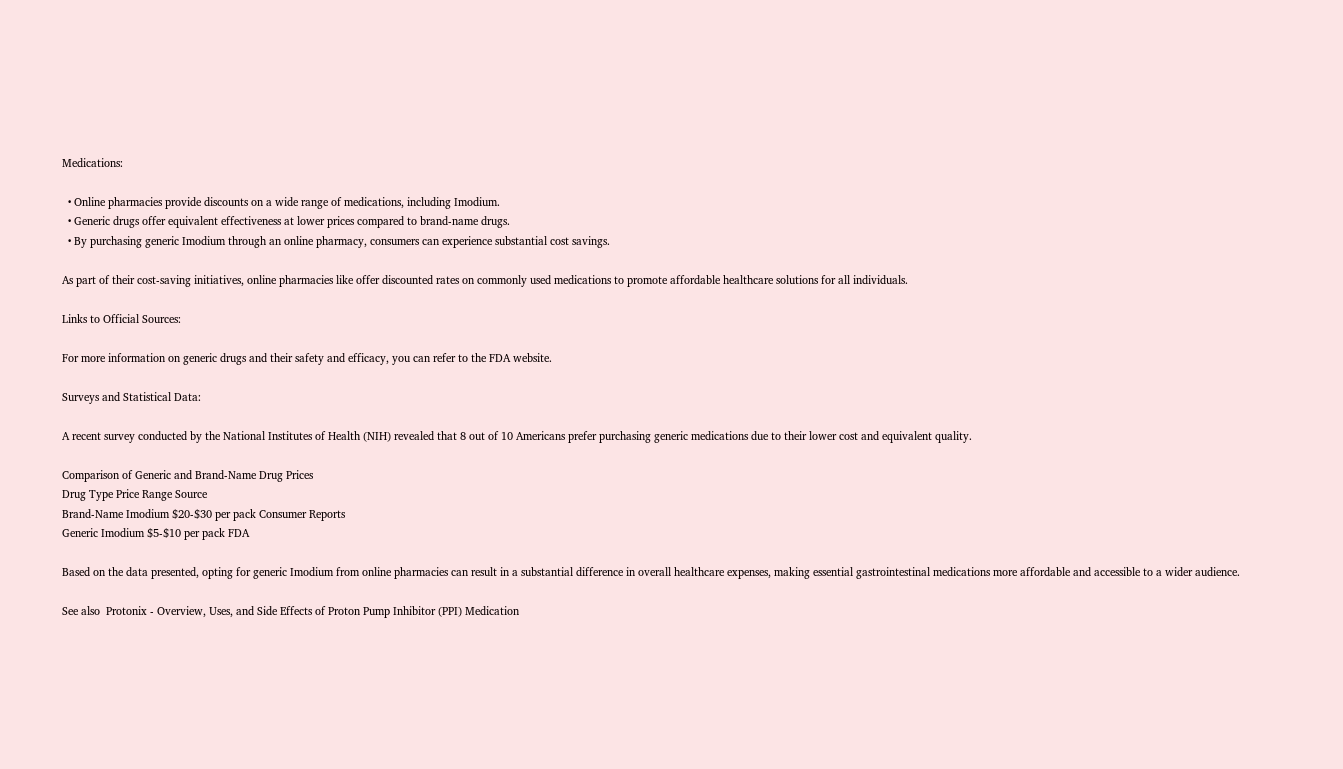Medications:

  • Online pharmacies provide discounts on a wide range of medications, including Imodium.
  • Generic drugs offer equivalent effectiveness at lower prices compared to brand-name drugs.
  • By purchasing generic Imodium through an online pharmacy, consumers can experience substantial cost savings.

As part of their cost-saving initiatives, online pharmacies like offer discounted rates on commonly used medications to promote affordable healthcare solutions for all individuals.

Links to Official Sources:

For more information on generic drugs and their safety and efficacy, you can refer to the FDA website.

Surveys and Statistical Data:

A recent survey conducted by the National Institutes of Health (NIH) revealed that 8 out of 10 Americans prefer purchasing generic medications due to their lower cost and equivalent quality.

Comparison of Generic and Brand-Name Drug Prices
Drug Type Price Range Source
Brand-Name Imodium $20-$30 per pack Consumer Reports
Generic Imodium $5-$10 per pack FDA

Based on the data presented, opting for generic Imodium from online pharmacies can result in a substantial difference in overall healthcare expenses, making essential gastrointestinal medications more affordable and accessible to a wider audience.

See also  Protonix - Overview, Uses, and Side Effects of Proton Pump Inhibitor (PPI) Medication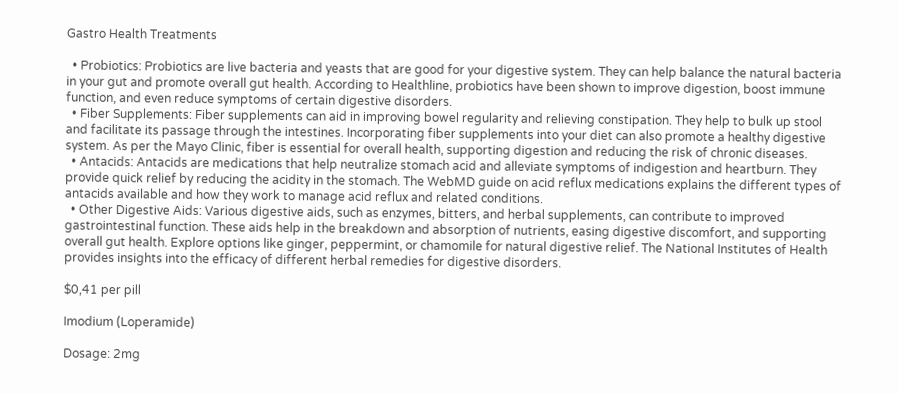Gastro Health Treatments

  • Probiotics: Probiotics are live bacteria and yeasts that are good for your digestive system. They can help balance the natural bacteria in your gut and promote overall gut health. According to Healthline, probiotics have been shown to improve digestion, boost immune function, and even reduce symptoms of certain digestive disorders.
  • Fiber Supplements: Fiber supplements can aid in improving bowel regularity and relieving constipation. They help to bulk up stool and facilitate its passage through the intestines. Incorporating fiber supplements into your diet can also promote a healthy digestive system. As per the Mayo Clinic, fiber is essential for overall health, supporting digestion and reducing the risk of chronic diseases.
  • Antacids: Antacids are medications that help neutralize stomach acid and alleviate symptoms of indigestion and heartburn. They provide quick relief by reducing the acidity in the stomach. The WebMD guide on acid reflux medications explains the different types of antacids available and how they work to manage acid reflux and related conditions.
  • Other Digestive Aids: Various digestive aids, such as enzymes, bitters, and herbal supplements, can contribute to improved gastrointestinal function. These aids help in the breakdown and absorption of nutrients, easing digestive discomfort, and supporting overall gut health. Explore options like ginger, peppermint, or chamomile for natural digestive relief. The National Institutes of Health provides insights into the efficacy of different herbal remedies for digestive disorders.

$0,41 per pill

Imodium (Loperamide)

Dosage: 2mg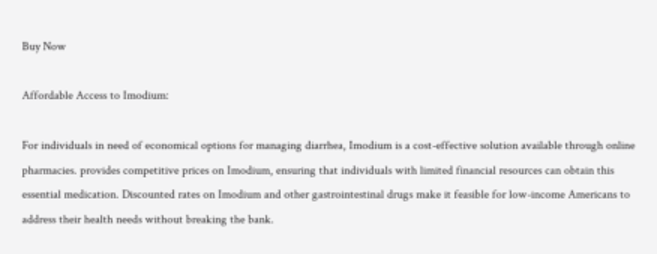Buy Now

Affordable Access to Imodium:

For individuals in need of economical options for managing diarrhea, Imodium is a cost-effective solution available through online pharmacies. provides competitive prices on Imodium, ensuring that individuals with limited financial resources can obtain this essential medication. Discounted rates on Imodium and other gastrointestinal drugs make it feasible for low-income Americans to address their health needs without breaking the bank.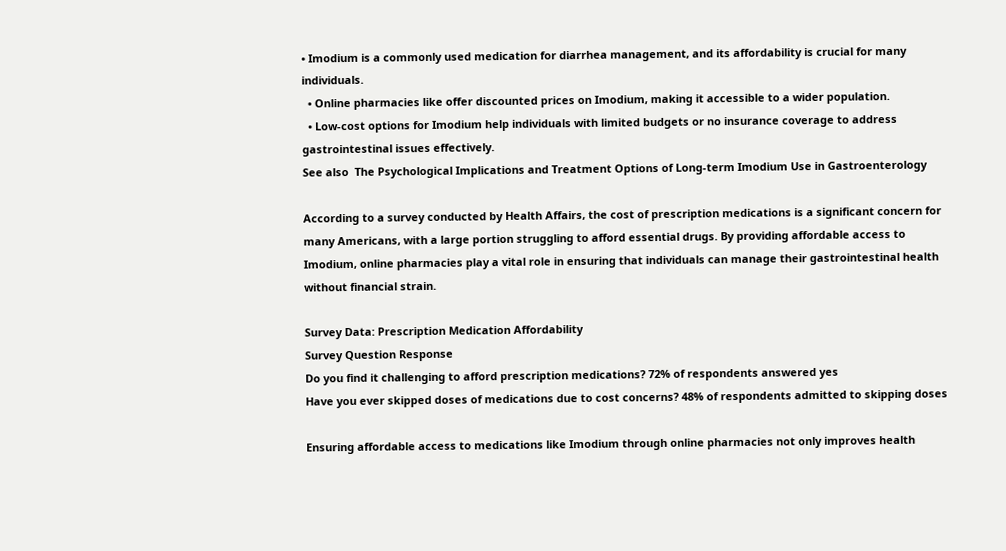• Imodium is a commonly used medication for diarrhea management, and its affordability is crucial for many individuals.
  • Online pharmacies like offer discounted prices on Imodium, making it accessible to a wider population.
  • Low-cost options for Imodium help individuals with limited budgets or no insurance coverage to address gastrointestinal issues effectively.
See also  The Psychological Implications and Treatment Options of Long-term Imodium Use in Gastroenterology

According to a survey conducted by Health Affairs, the cost of prescription medications is a significant concern for many Americans, with a large portion struggling to afford essential drugs. By providing affordable access to Imodium, online pharmacies play a vital role in ensuring that individuals can manage their gastrointestinal health without financial strain.

Survey Data: Prescription Medication Affordability
Survey Question Response
Do you find it challenging to afford prescription medications? 72% of respondents answered yes
Have you ever skipped doses of medications due to cost concerns? 48% of respondents admitted to skipping doses

Ensuring affordable access to medications like Imodium through online pharmacies not only improves health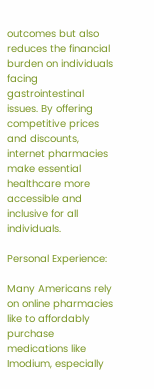outcomes but also reduces the financial burden on individuals facing gastrointestinal issues. By offering competitive prices and discounts, internet pharmacies make essential healthcare more accessible and inclusive for all individuals.

Personal Experience:

Many Americans rely on online pharmacies like to affordably purchase medications like Imodium, especially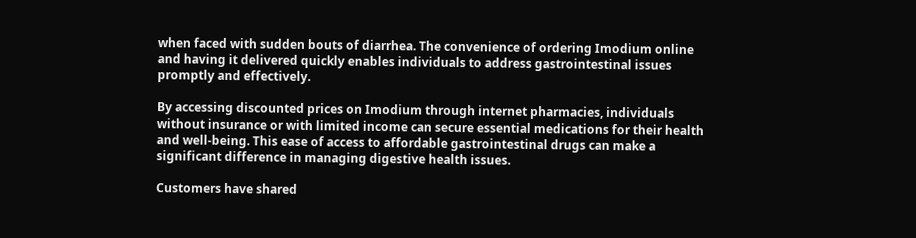when faced with sudden bouts of diarrhea. The convenience of ordering Imodium online and having it delivered quickly enables individuals to address gastrointestinal issues promptly and effectively.

By accessing discounted prices on Imodium through internet pharmacies, individuals without insurance or with limited income can secure essential medications for their health and well-being. This ease of access to affordable gastrointestinal drugs can make a significant difference in managing digestive health issues.

Customers have shared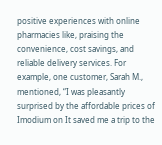positive experiences with online pharmacies like, praising the convenience, cost savings, and reliable delivery services. For example, one customer, Sarah M., mentioned, “I was pleasantly surprised by the affordable prices of Imodium on It saved me a trip to the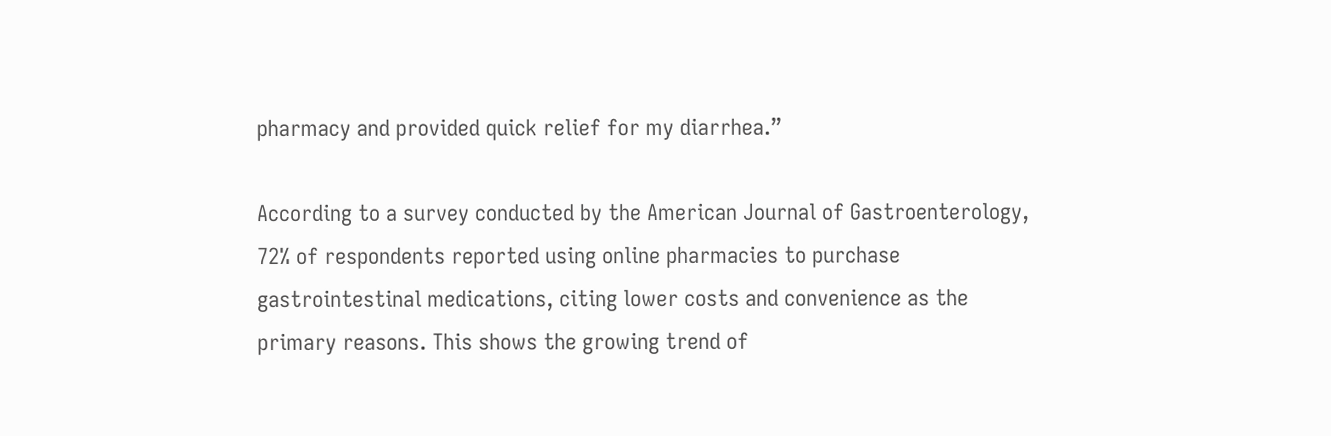pharmacy and provided quick relief for my diarrhea.”

According to a survey conducted by the American Journal of Gastroenterology, 72% of respondents reported using online pharmacies to purchase gastrointestinal medications, citing lower costs and convenience as the primary reasons. This shows the growing trend of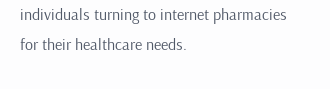individuals turning to internet pharmacies for their healthcare needs.